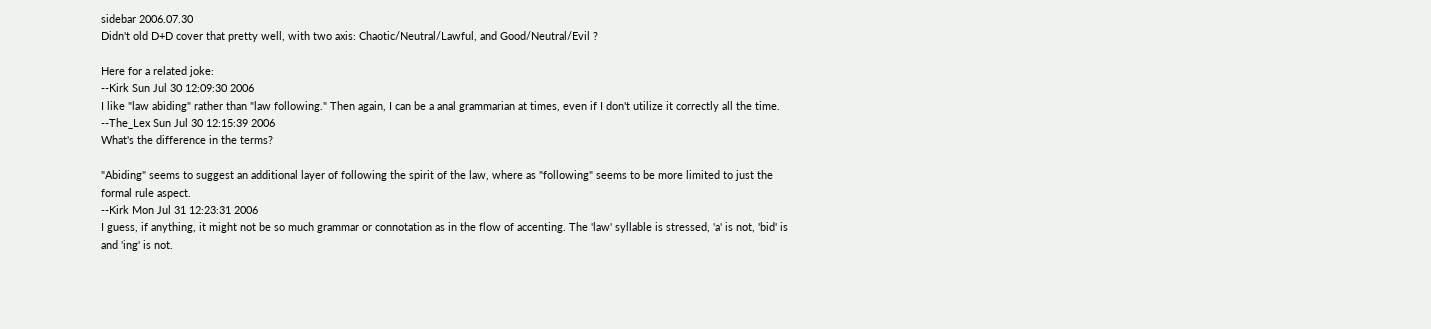sidebar 2006.07.30
Didn't old D+D cover that pretty well, with two axis: Chaotic/Neutral/Lawful, and Good/Neutral/Evil ?

Here for a related joke:
--Kirk Sun Jul 30 12:09:30 2006
I like "law abiding" rather than "law following." Then again, I can be a anal grammarian at times, even if I don't utilize it correctly all the time.
--The_Lex Sun Jul 30 12:15:39 2006
What's the difference in the terms?

"Abiding" seems to suggest an additional layer of following the spirit of the law, where as "following" seems to be more limited to just the formal rule aspect.
--Kirk Mon Jul 31 12:23:31 2006
I guess, if anything, it might not be so much grammar or connotation as in the flow of accenting. The 'law' syllable is stressed, 'a' is not, 'bid' is and 'ing' is not.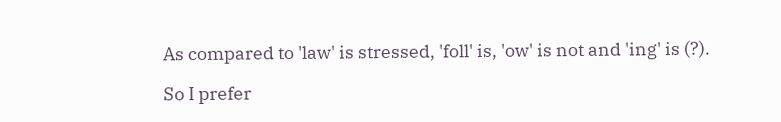As compared to 'law' is stressed, 'foll' is, 'ow' is not and 'ing' is (?).

So I prefer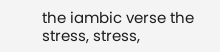the iambic verse the stress, stress,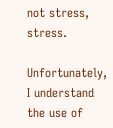not stress, stress.

Unfortunately, I understand the use of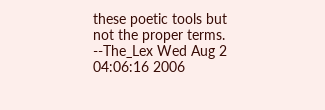these poetic tools but not the proper terms.
--The_Lex Wed Aug 2 04:06:16 2006